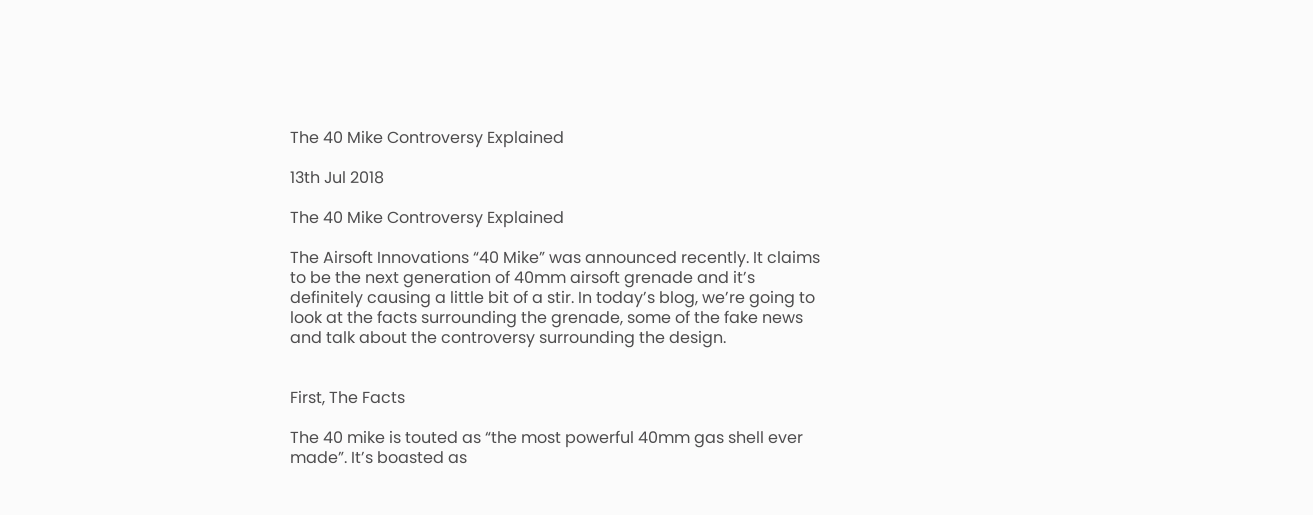The 40 Mike Controversy Explained

13th Jul 2018

The 40 Mike Controversy Explained

The Airsoft Innovations “40 Mike” was announced recently. It claims to be the next generation of 40mm airsoft grenade and it’s definitely causing a little bit of a stir. In today’s blog, we’re going to look at the facts surrounding the grenade, some of the fake news and talk about the controversy surrounding the design.


First, The Facts

The 40 mike is touted as “the most powerful 40mm gas shell ever made”. It’s boasted as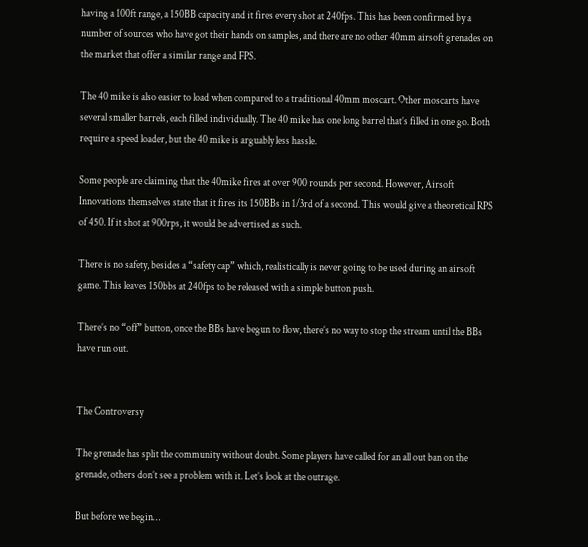having a 100ft range, a 150BB capacity and it fires every shot at 240fps. This has been confirmed by a number of sources who have got their hands on samples, and there are no other 40mm airsoft grenades on the market that offer a similar range and FPS.

The 40 mike is also easier to load when compared to a traditional 40mm moscart. Other moscarts have several smaller barrels, each filled individually. The 40 mike has one long barrel that’s filled in one go. Both require a speed loader, but the 40 mike is arguably less hassle.

Some people are claiming that the 40mike fires at over 900 rounds per second. However, Airsoft Innovations themselves state that it fires its 150BBs in 1/3rd of a second. This would give a theoretical RPS of 450. If it shot at 900rps, it would be advertised as such.

There is no safety, besides a “safety cap” which, realistically is never going to be used during an airsoft game. This leaves 150bbs at 240fps to be released with a simple button push.

There’s no “off” button, once the BBs have begun to flow, there’s no way to stop the stream until the BBs have run out.


The Controversy

The grenade has split the community without doubt. Some players have called for an all out ban on the grenade, others don’t see a problem with it. Let’s look at the outrage.

But before we begin…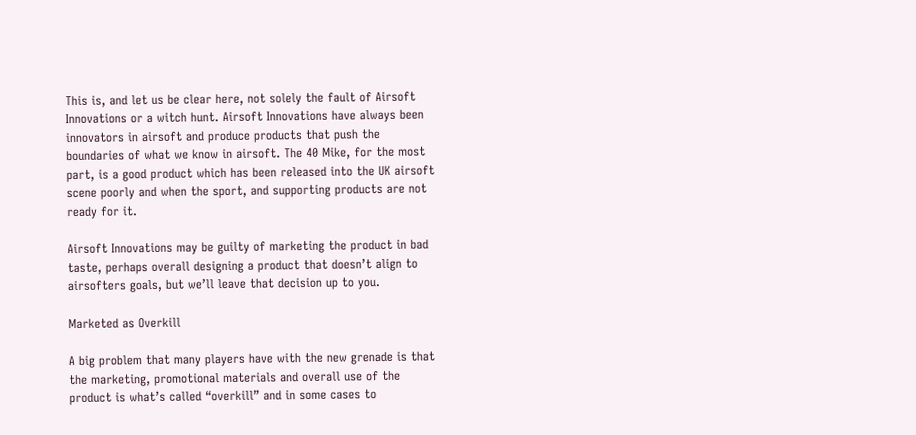This is, and let us be clear here, not solely the fault of Airsoft Innovations or a witch hunt. Airsoft Innovations have always been innovators in airsoft and produce products that push the boundaries of what we know in airsoft. The 40 Mike, for the most part, is a good product which has been released into the UK airsoft scene poorly and when the sport, and supporting products are not ready for it.

Airsoft Innovations may be guilty of marketing the product in bad taste, perhaps overall designing a product that doesn’t align to airsofters goals, but we’ll leave that decision up to you.

Marketed as Overkill

A big problem that many players have with the new grenade is that the marketing, promotional materials and overall use of the product is what’s called “overkill” and in some cases to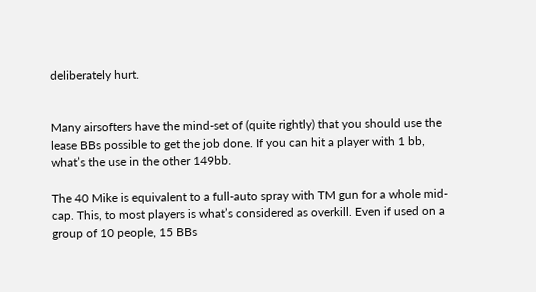deliberately hurt.


Many airsofters have the mind-set of (quite rightly) that you should use the lease BBs possible to get the job done. If you can hit a player with 1 bb, what’s the use in the other 149bb.

The 40 Mike is equivalent to a full-auto spray with TM gun for a whole mid-cap. This, to most players is what’s considered as overkill. Even if used on a group of 10 people, 15 BBs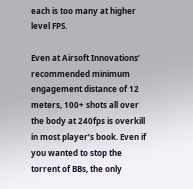each is too many at higher level FPS.

Even at Airsoft Innovations’ recommended minimum engagement distance of 12 meters, 100+ shots all over the body at 240fps is overkill in most player’s book. Even if you wanted to stop the torrent of BBs, the only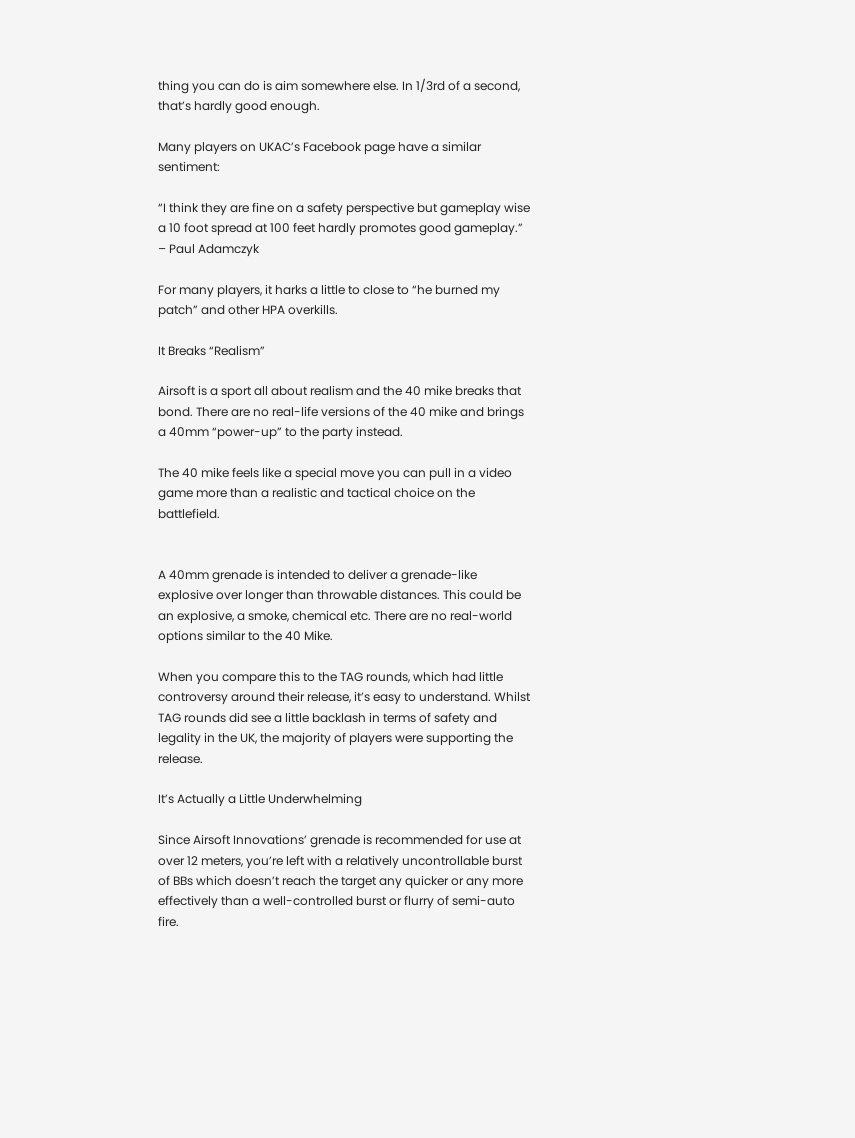thing you can do is aim somewhere else. In 1/3rd of a second, that’s hardly good enough.

Many players on UKAC’s Facebook page have a similar sentiment:

“I think they are fine on a safety perspective but gameplay wise a 10 foot spread at 100 feet hardly promotes good gameplay.” – Paul Adamczyk

For many players, it harks a little to close to “he burned my patch” and other HPA overkills.

It Breaks “Realism”

Airsoft is a sport all about realism and the 40 mike breaks that bond. There are no real-life versions of the 40 mike and brings a 40mm “power-up” to the party instead.

The 40 mike feels like a special move you can pull in a video game more than a realistic and tactical choice on the battlefield.


A 40mm grenade is intended to deliver a grenade-like explosive over longer than throwable distances. This could be an explosive, a smoke, chemical etc. There are no real-world options similar to the 40 Mike.

When you compare this to the TAG rounds, which had little controversy around their release, it’s easy to understand. Whilst TAG rounds did see a little backlash in terms of safety and legality in the UK, the majority of players were supporting the release.

It’s Actually a Little Underwhelming

Since Airsoft Innovations’ grenade is recommended for use at over 12 meters, you’re left with a relatively uncontrollable burst of BBs which doesn’t reach the target any quicker or any more effectively than a well-controlled burst or flurry of semi-auto fire.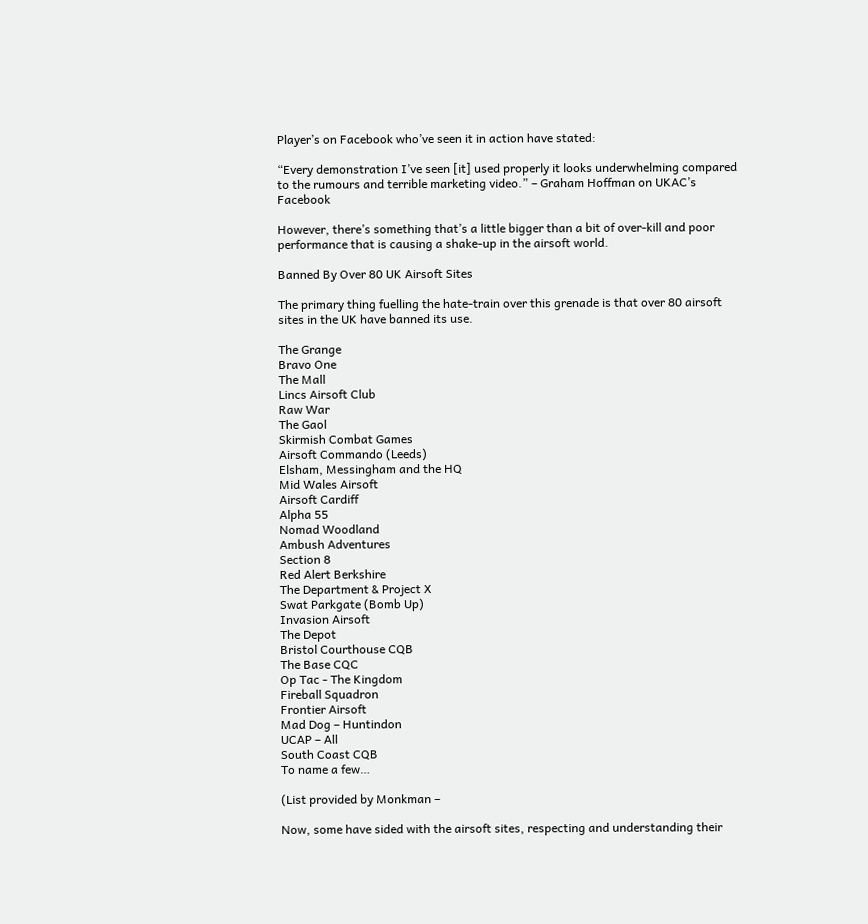Player’s on Facebook who’ve seen it in action have stated:

“Every demonstration I’ve seen [it] used properly it looks underwhelming compared to the rumours and terrible marketing video.” – Graham Hoffman on UKAC’s Facebook

However, there’s something that’s a little bigger than a bit of over-kill and poor performance that is causing a shake-up in the airsoft world.

Banned By Over 80 UK Airsoft Sites

The primary thing fuelling the hate-train over this grenade is that over 80 airsoft sites in the UK have banned its use.

The Grange
Bravo One
The Mall
Lincs Airsoft Club
Raw War
The Gaol
Skirmish Combat Games
Airsoft Commando (Leeds)
Elsham, Messingham and the HQ
Mid Wales Airsoft
Airsoft Cardiff
Alpha 55
Nomad Woodland
Ambush Adventures
Section 8
Red Alert Berkshire
The Department & Project X
Swat Parkgate (Bomb Up)
Invasion Airsoft
The Depot
Bristol Courthouse CQB
The Base CQC
Op Tac - The Kingdom
Fireball Squadron
Frontier Airsoft
Mad Dog – Huntindon
UCAP – All
South Coast CQB
To name a few…

(List provided by Monkman –

Now, some have sided with the airsoft sites, respecting and understanding their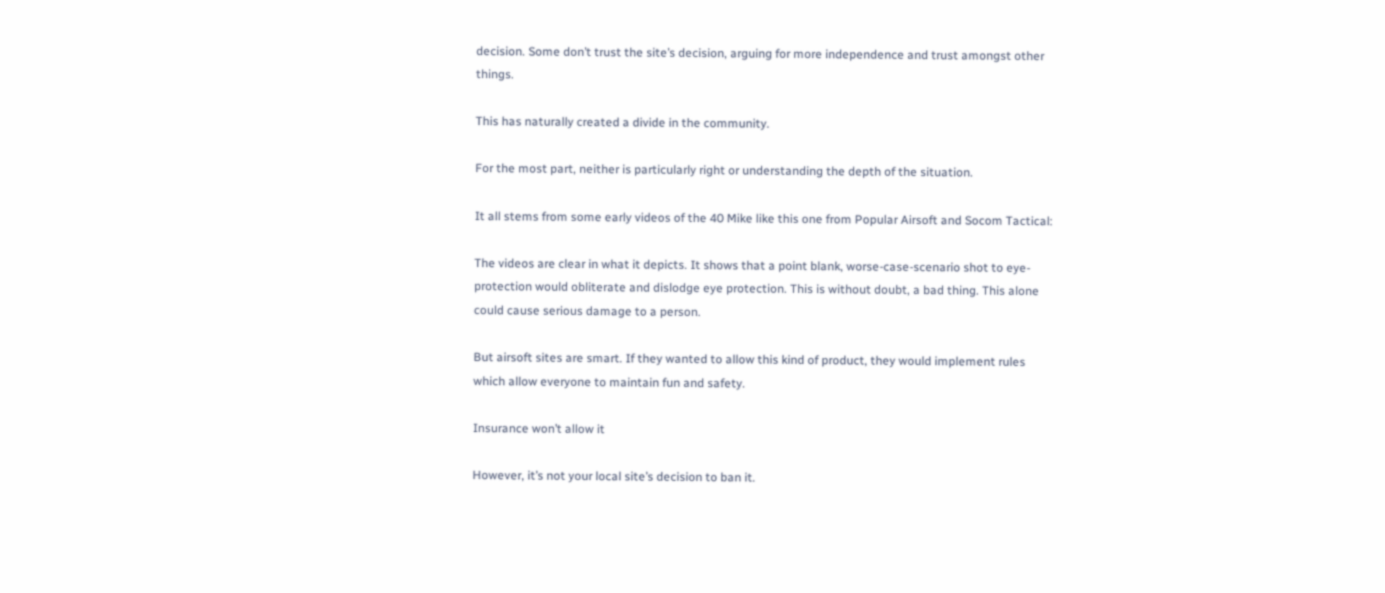decision. Some don’t trust the site’s decision, arguing for more independence and trust amongst other things.

This has naturally created a divide in the community.

For the most part, neither is particularly right or understanding the depth of the situation.

It all stems from some early videos of the 40 Mike like this one from Popular Airsoft and Socom Tactical:

The videos are clear in what it depicts. It shows that a point blank, worse-case-scenario shot to eye-protection would obliterate and dislodge eye protection. This is without doubt, a bad thing. This alone could cause serious damage to a person.

But airsoft sites are smart. If they wanted to allow this kind of product, they would implement rules which allow everyone to maintain fun and safety.

Insurance won’t allow it

However, it’s not your local site’s decision to ban it.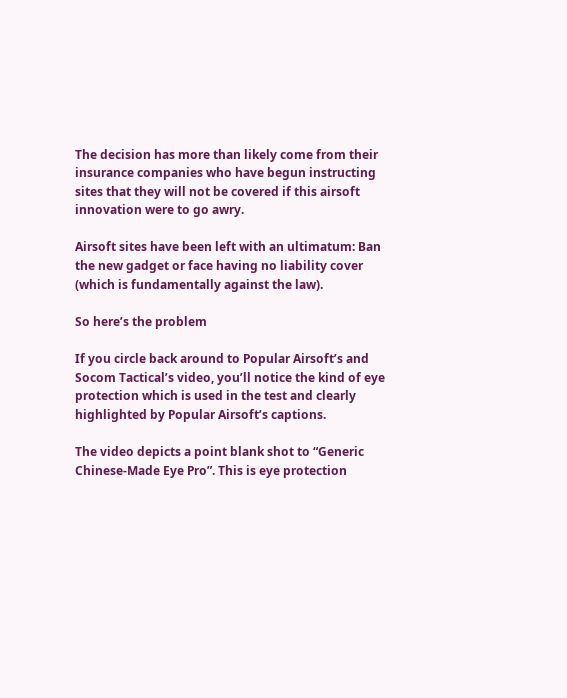The decision has more than likely come from their insurance companies who have begun instructing sites that they will not be covered if this airsoft innovation were to go awry.

Airsoft sites have been left with an ultimatum: Ban the new gadget or face having no liability cover (which is fundamentally against the law).

So here’s the problem

If you circle back around to Popular Airsoft’s and Socom Tactical’s video, you’ll notice the kind of eye protection which is used in the test and clearly highlighted by Popular Airsoft’s captions.

The video depicts a point blank shot to “Generic Chinese-Made Eye Pro”. This is eye protection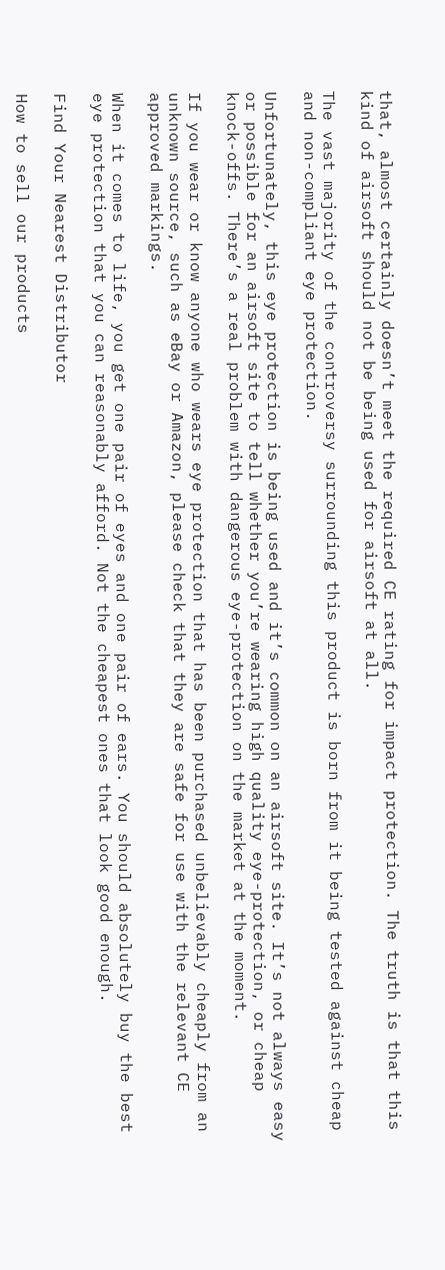that, almost certainly doesn’t meet the required CE rating for impact protection. The truth is that this kind of airsoft should not be being used for airsoft at all.

The vast majority of the controversy surrounding this product is born from it being tested against cheap and non-compliant eye protection.

Unfortunately, this eye protection is being used and it’s common on an airsoft site. It’s not always easy or possible for an airsoft site to tell whether you’re wearing high quality eye-protection, or cheap knock-offs. There’s a real problem with dangerous eye-protection on the market at the moment.

If you wear or know anyone who wears eye protection that has been purchased unbelievably cheaply from an unknown source, such as eBay or Amazon, please check that they are safe for use with the relevant CE approved markings.

When it comes to life, you get one pair of eyes and one pair of ears. You should absolutely buy the best eye protection that you can reasonably afford. Not the cheapest ones that look good enough.

Find Your Nearest Distributor

How to sell our products